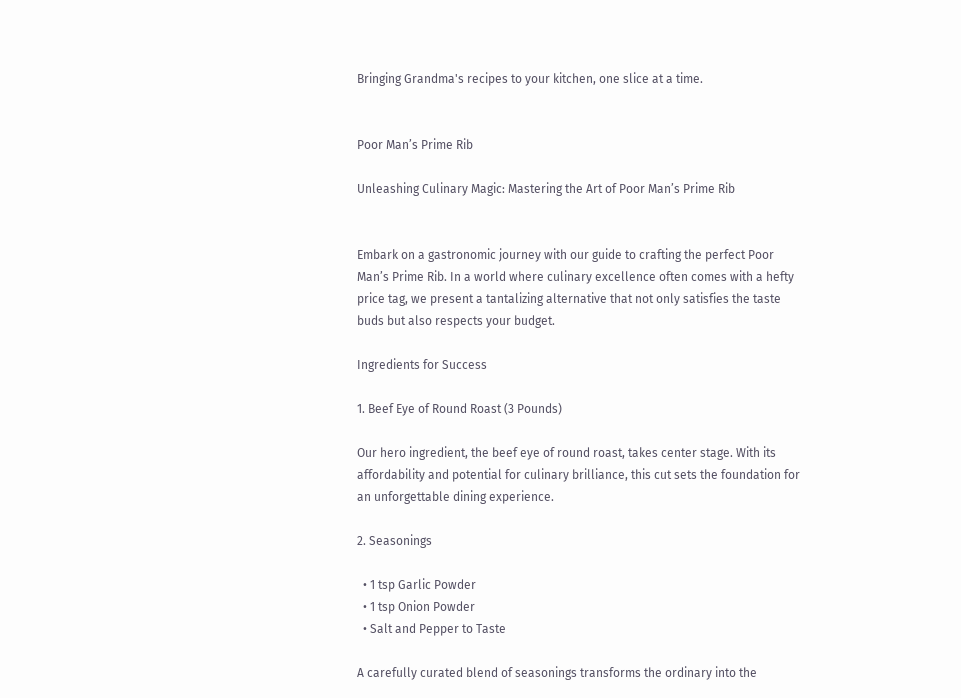Bringing Grandma's recipes to your kitchen, one slice at a time.


Poor Man’s Prime Rib

Unleashing Culinary Magic: Mastering the Art of Poor Man’s Prime Rib


Embark on a gastronomic journey with our guide to crafting the perfect Poor Man’s Prime Rib. In a world where culinary excellence often comes with a hefty price tag, we present a tantalizing alternative that not only satisfies the taste buds but also respects your budget.

Ingredients for Success

1. Beef Eye of Round Roast (3 Pounds)

Our hero ingredient, the beef eye of round roast, takes center stage. With its affordability and potential for culinary brilliance, this cut sets the foundation for an unforgettable dining experience.

2. Seasonings

  • 1 tsp Garlic Powder
  • 1 tsp Onion Powder
  • Salt and Pepper to Taste

A carefully curated blend of seasonings transforms the ordinary into the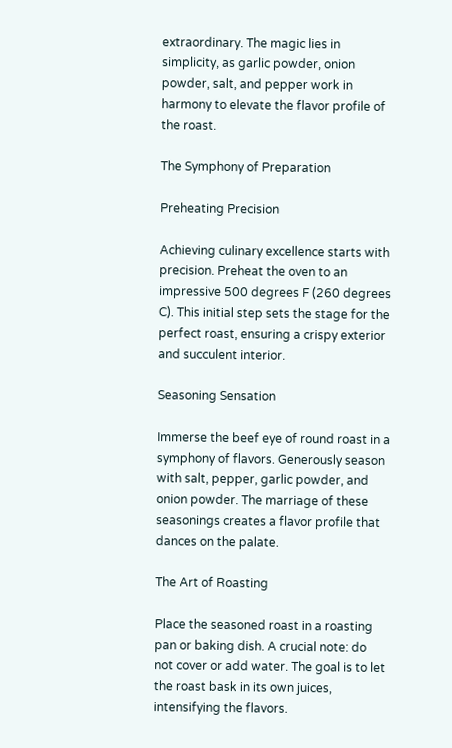extraordinary. The magic lies in simplicity, as garlic powder, onion powder, salt, and pepper work in harmony to elevate the flavor profile of the roast.

The Symphony of Preparation

Preheating Precision

Achieving culinary excellence starts with precision. Preheat the oven to an impressive 500 degrees F (260 degrees C). This initial step sets the stage for the perfect roast, ensuring a crispy exterior and succulent interior.

Seasoning Sensation

Immerse the beef eye of round roast in a symphony of flavors. Generously season with salt, pepper, garlic powder, and onion powder. The marriage of these seasonings creates a flavor profile that dances on the palate.

The Art of Roasting

Place the seasoned roast in a roasting pan or baking dish. A crucial note: do not cover or add water. The goal is to let the roast bask in its own juices, intensifying the flavors.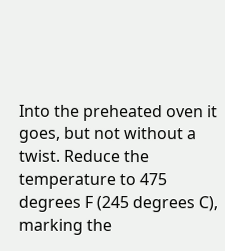Into the preheated oven it goes, but not without a twist. Reduce the temperature to 475 degrees F (245 degrees C), marking the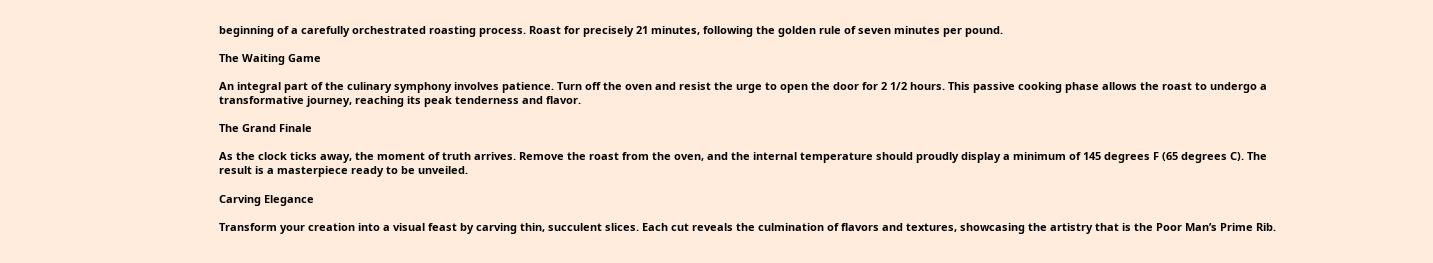beginning of a carefully orchestrated roasting process. Roast for precisely 21 minutes, following the golden rule of seven minutes per pound.

The Waiting Game

An integral part of the culinary symphony involves patience. Turn off the oven and resist the urge to open the door for 2 1/2 hours. This passive cooking phase allows the roast to undergo a transformative journey, reaching its peak tenderness and flavor.

The Grand Finale

As the clock ticks away, the moment of truth arrives. Remove the roast from the oven, and the internal temperature should proudly display a minimum of 145 degrees F (65 degrees C). The result is a masterpiece ready to be unveiled.

Carving Elegance

Transform your creation into a visual feast by carving thin, succulent slices. Each cut reveals the culmination of flavors and textures, showcasing the artistry that is the Poor Man’s Prime Rib.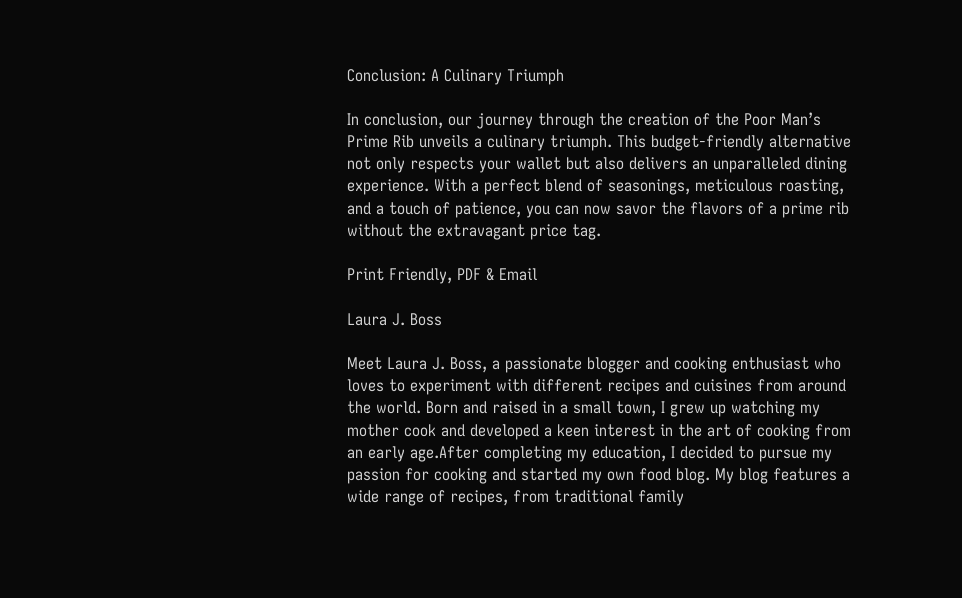Conclusion: A Culinary Triumph

In conclusion, our journey through the creation of the Poor Man’s Prime Rib unveils a culinary triumph. This budget-friendly alternative not only respects your wallet but also delivers an unparalleled dining experience. With a perfect blend of seasonings, meticulous roasting, and a touch of patience, you can now savor the flavors of a prime rib without the extravagant price tag.

Print Friendly, PDF & Email

Laura J. Boss

Meet Laura J. Boss, a passionate blogger and cooking enthusiast who loves to experiment with different recipes and cuisines from around the world. Born and raised in a small town, I grew up watching my mother cook and developed a keen interest in the art of cooking from an early age.After completing my education, I decided to pursue my passion for cooking and started my own food blog. My blog features a wide range of recipes, from traditional family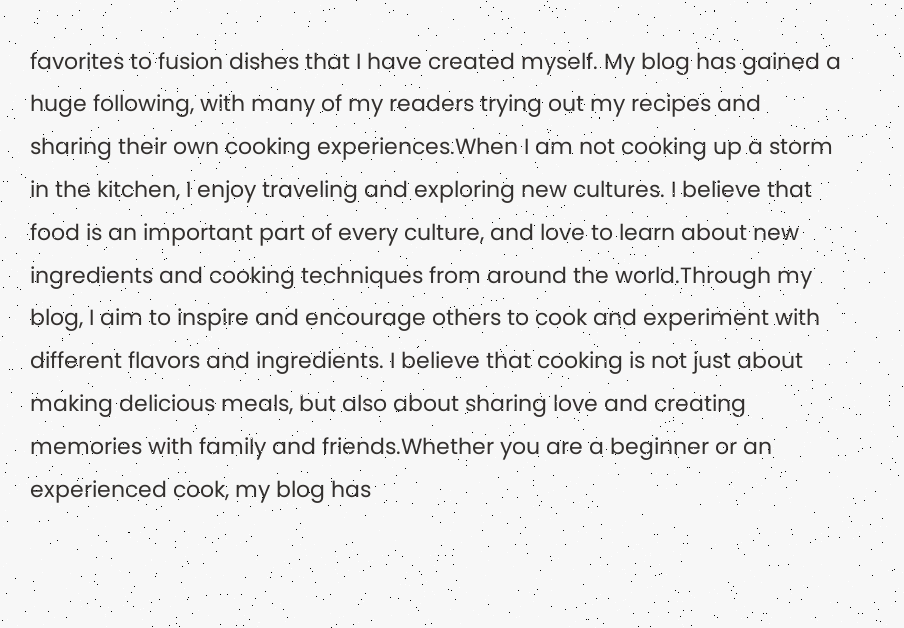favorites to fusion dishes that I have created myself. My blog has gained a huge following, with many of my readers trying out my recipes and sharing their own cooking experiences.When I am not cooking up a storm in the kitchen, I enjoy traveling and exploring new cultures. I believe that food is an important part of every culture, and love to learn about new ingredients and cooking techniques from around the world.Through my blog, I aim to inspire and encourage others to cook and experiment with different flavors and ingredients. I believe that cooking is not just about making delicious meals, but also about sharing love and creating memories with family and friends.Whether you are a beginner or an experienced cook, my blog has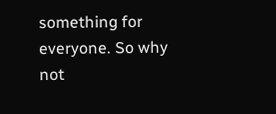something for everyone. So why not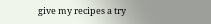give my recipes a try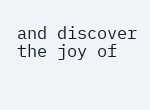and discover the joy of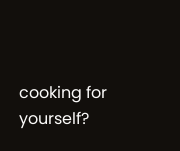cooking for yourself?